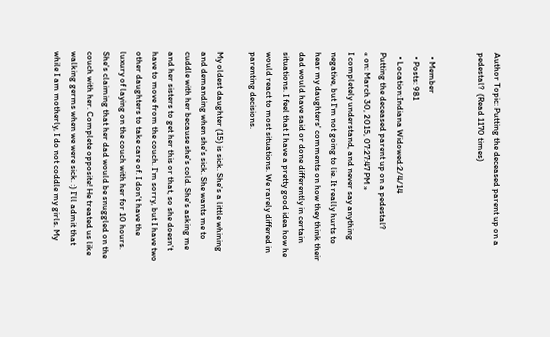Author Topic: Putting the deceased parent up on a pedestal?  (Read 1170 times)


  • Member
  • Posts: 981
  • Location:Indiana Widowed:2/4/14
Putting the deceased parent up on a pedestal?
« on: March 30, 2015, 07:27:47 PM »
I completely understand, and never say anything negative, but I'm not going to lie. It really hurts to hear my daughters' comments on how they think their dad would have said or done differently in certain situations. I feel that I have a pretty good idea how he would react to most situations. We rarely differed in parenting decisions.

My oldest daughter (15) is sick. She's a little whining and demanding when she's sick. She wants me to cuddle with her because she's cold. She's asking me and her sisters to get her this or that, so she doesn't have to move from the couch. I'm sorry, but I have two other daughters to take care of. I don't have the luxury of laying on the couch with her for 10 hours. She's claiming that her dad would be snuggled on the couch with her. Complete opposite! He treated us like walking germs when we were sick. :) I'll admit that while I am motherly, I do not coddle my girls. My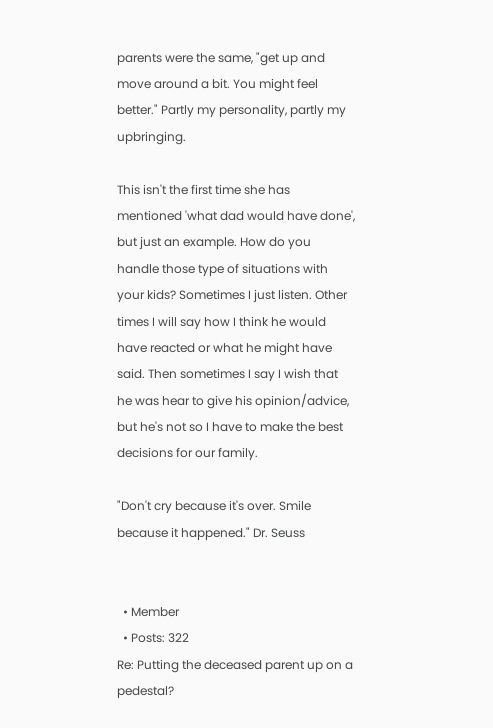parents were the same, "get up and move around a bit. You might feel better." Partly my personality, partly my upbringing.

This isn't the first time she has mentioned 'what dad would have done', but just an example. How do you handle those type of situations with your kids? Sometimes I just listen. Other times I will say how I think he would have reacted or what he might have said. Then sometimes I say I wish that he was hear to give his opinion/advice, but he's not so I have to make the best decisions for our family.

"Don't cry because it's over. Smile because it happened." Dr. Seuss


  • Member
  • Posts: 322
Re: Putting the deceased parent up on a pedestal?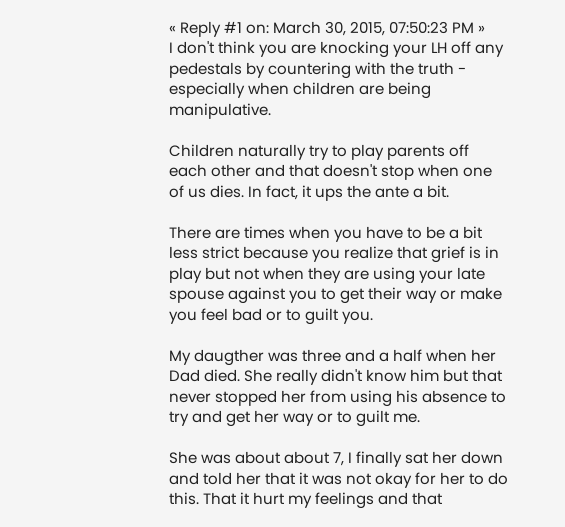« Reply #1 on: March 30, 2015, 07:50:23 PM »
I don't think you are knocking your LH off any pedestals by countering with the truth - especially when children are being manipulative.

Children naturally try to play parents off each other and that doesn't stop when one of us dies. In fact, it ups the ante a bit.

There are times when you have to be a bit less strict because you realize that grief is in play but not when they are using your late spouse against you to get their way or make you feel bad or to guilt you.

My daugther was three and a half when her Dad died. She really didn't know him but that never stopped her from using his absence to try and get her way or to guilt me.

She was about about 7, I finally sat her down and told her that it was not okay for her to do this. That it hurt my feelings and that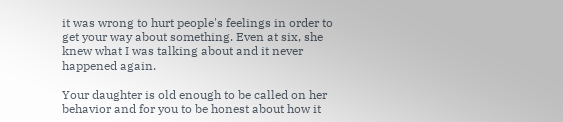it was wrong to hurt people's feelings in order to get your way about something. Even at six, she knew what I was talking about and it never happened again.

Your daughter is old enough to be called on her behavior and for you to be honest about how it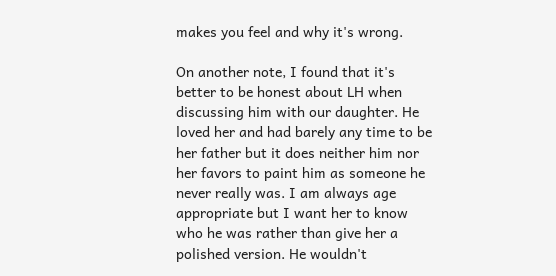makes you feel and why it's wrong.

On another note, I found that it's better to be honest about LH when discussing him with our daughter. He loved her and had barely any time to be her father but it does neither him nor her favors to paint him as someone he never really was. I am always age appropriate but I want her to know who he was rather than give her a polished version. He wouldn't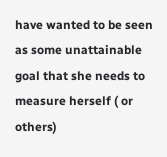have wanted to be seen as some unattainable goal that she needs to measure herself ( or others)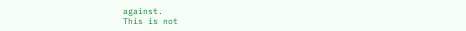against.
This is not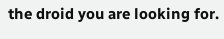the droid you are looking for.